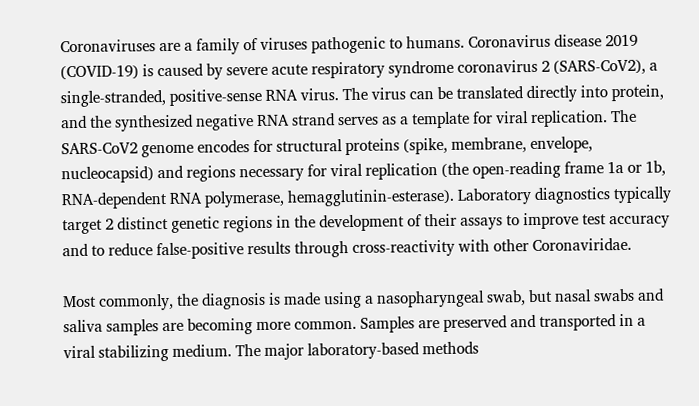Coronaviruses are a family of viruses pathogenic to humans. Coronavirus disease 2019 (COVID-19) is caused by severe acute respiratory syndrome coronavirus 2 (SARS-CoV2), a single-stranded, positive-sense RNA virus. The virus can be translated directly into protein, and the synthesized negative RNA strand serves as a template for viral replication. The SARS-CoV2 genome encodes for structural proteins (spike, membrane, envelope, nucleocapsid) and regions necessary for viral replication (the open-reading frame 1a or 1b, RNA-dependent RNA polymerase, hemagglutinin-esterase). Laboratory diagnostics typically target 2 distinct genetic regions in the development of their assays to improve test accuracy and to reduce false-positive results through cross-reactivity with other Coronaviridae.

Most commonly, the diagnosis is made using a nasopharyngeal swab, but nasal swabs and saliva samples are becoming more common. Samples are preserved and transported in a viral stabilizing medium. The major laboratory-based methods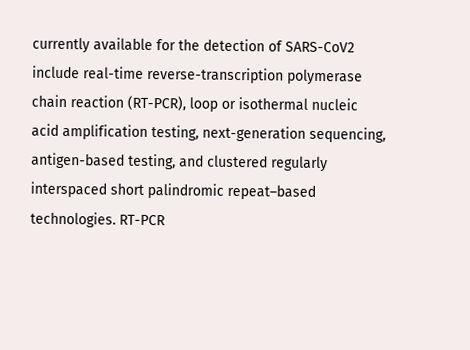currently available for the detection of SARS-CoV2 include real-time reverse-transcription polymerase chain reaction (RT-PCR), loop or isothermal nucleic acid amplification testing, next-generation sequencing, antigen-based testing, and clustered regularly interspaced short palindromic repeat–based technologies. RT-PCR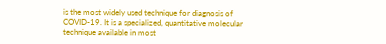is the most widely used technique for diagnosis of COVID-19. It is a specialized, quantitative molecular technique available in most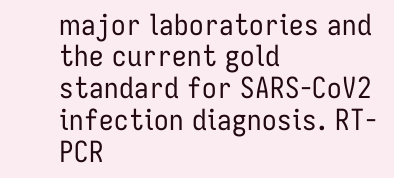major laboratories and the current gold standard for SARS-CoV2 infection diagnosis. RT-PCR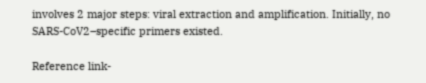involves 2 major steps: viral extraction and amplification. Initially, no SARS-CoV2–specific primers existed.

Reference link-